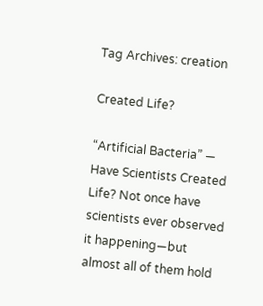Tag Archives: creation

Created Life?

“Artificial Bacteria” — Have Scientists Created Life? Not once have scientists ever observed it happening—but almost all of them hold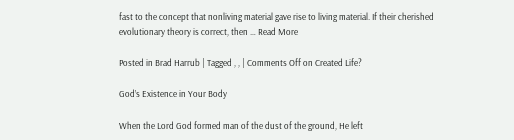fast to the concept that nonliving material gave rise to living material. If their cherished evolutionary theory is correct, then … Read More

Posted in Brad Harrub | Tagged , , | Comments Off on Created Life?

God’s Existence in Your Body

When the Lord God formed man of the dust of the ground, He left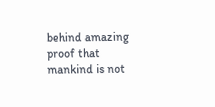behind amazing proof that mankind is not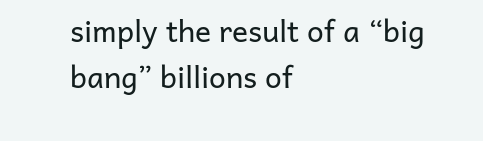simply the result of a “big bang” billions of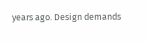years ago. Design demands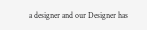a designer and our Designer has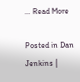… Read More

Posted in Dan Jenkins |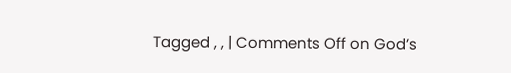Tagged , , | Comments Off on God’s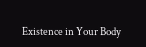Existence in Your Body